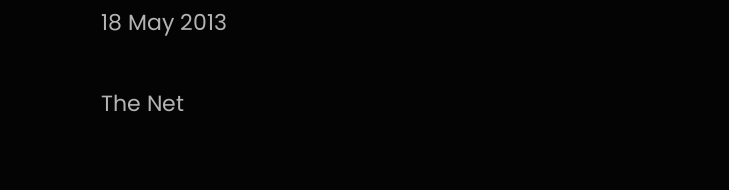18 May 2013

The Net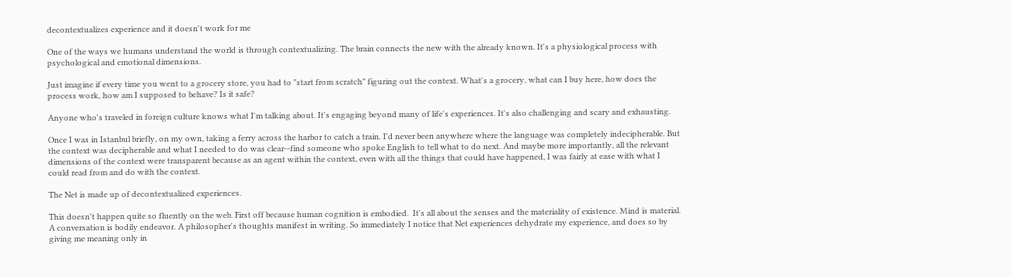decontextualizes experience and it doesn't work for me

One of the ways we humans understand the world is through contextualizing. The brain connects the new with the already known. It's a physiological process with psychological and emotional dimensions.

Just imagine if every time you went to a grocery store, you had to "start from scratch" figuring out the context. What's a grocery, what can I buy here, how does the process work, how am I supposed to behave? Is it safe?

Anyone who's traveled in foreign culture knows what I'm talking about. It's engaging beyond many of life's experiences. It's also challenging and scary and exhausting.

Once I was in Istanbul briefly, on my own, taking a ferry across the harbor to catch a train. I'd never been anywhere where the language was completely indecipherable. But the context was decipherable and what I needed to do was clear--find someone who spoke English to tell what to do next. And maybe more importantly, all the relevant dimensions of the context were transparent because as an agent within the context, even with all the things that could have happened, I was fairly at ease with what I could read from and do with the context.

The Net is made up of decontextualized experiences.

This doesn't happen quite so fluently on the web. First off because human cognition is embodied.  It's all about the senses and the materiality of existence. Mind is material. A conversation is bodily endeavor. A philosopher's thoughts manifest in writing. So immediately I notice that Net experiences dehydrate my experience, and does so by giving me meaning only in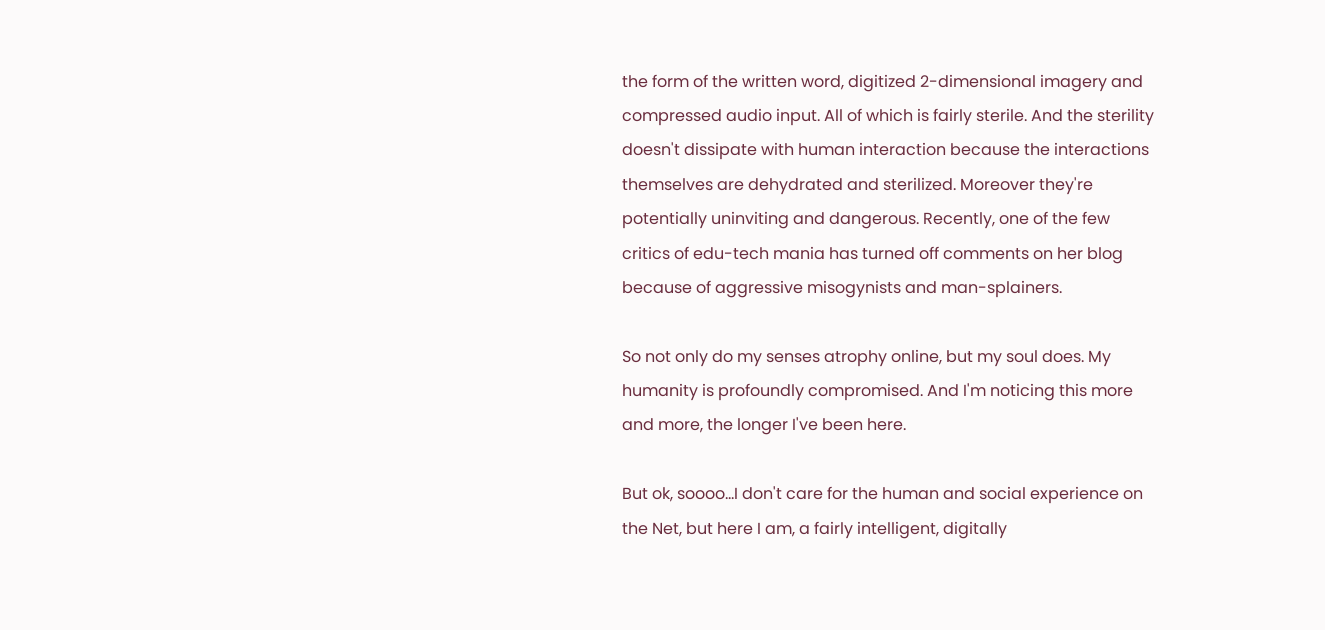the form of the written word, digitized 2-dimensional imagery and compressed audio input. All of which is fairly sterile. And the sterility doesn't dissipate with human interaction because the interactions themselves are dehydrated and sterilized. Moreover they're potentially uninviting and dangerous. Recently, one of the few critics of edu-tech mania has turned off comments on her blog because of aggressive misogynists and man-splainers.

So not only do my senses atrophy online, but my soul does. My humanity is profoundly compromised. And I'm noticing this more and more, the longer I've been here.

But ok, soooo...I don't care for the human and social experience on the Net, but here I am, a fairly intelligent, digitally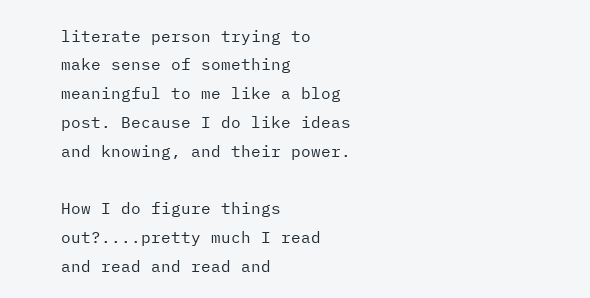literate person trying to make sense of something meaningful to me like a blog post. Because I do like ideas and knowing, and their power.

How I do figure things out?....pretty much I read and read and read and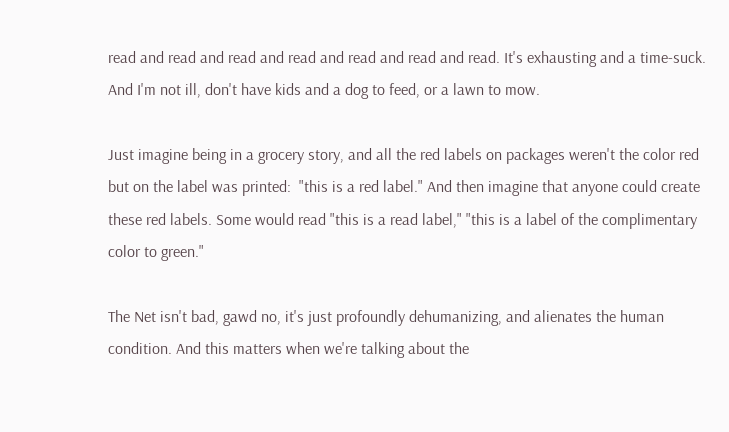read and read and read and read and read and read and read. It's exhausting and a time-suck. And I'm not ill, don't have kids and a dog to feed, or a lawn to mow.

Just imagine being in a grocery story, and all the red labels on packages weren't the color red but on the label was printed:  "this is a red label." And then imagine that anyone could create these red labels. Some would read "this is a read label," "this is a label of the complimentary color to green."

The Net isn't bad, gawd no, it's just profoundly dehumanizing, and alienates the human condition. And this matters when we're talking about the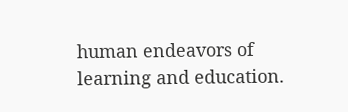human endeavors of learning and education.